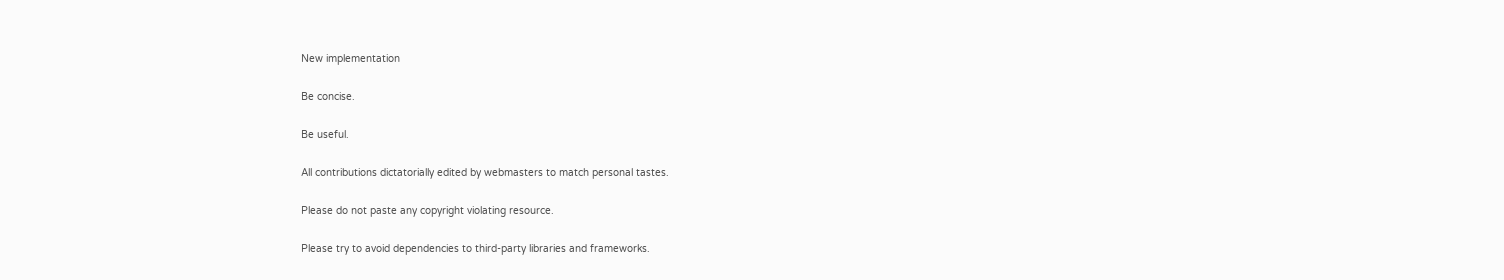New implementation

Be concise.

Be useful.

All contributions dictatorially edited by webmasters to match personal tastes.

Please do not paste any copyright violating resource.

Please try to avoid dependencies to third-party libraries and frameworks.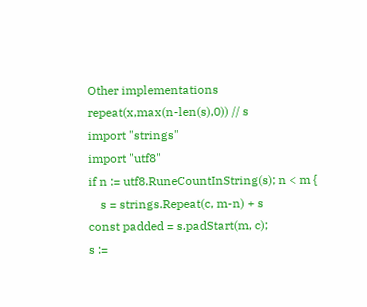Other implementations
repeat(x,max(n-len(s),0)) // s
import "strings"
import "utf8"
if n := utf8.RuneCountInString(s); n < m {
    s = strings.Repeat(c, m-n) + s
const padded = s.padStart(m, c);
s :=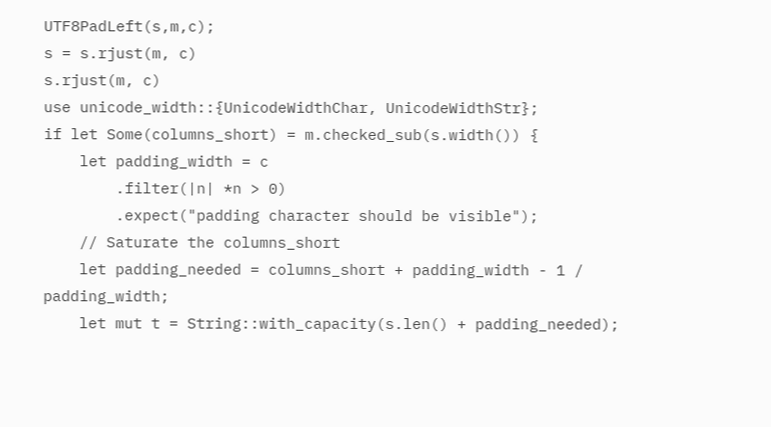UTF8PadLeft(s,m,c);
s = s.rjust(m, c)
s.rjust(m, c)
use unicode_width::{UnicodeWidthChar, UnicodeWidthStr};
if let Some(columns_short) = m.checked_sub(s.width()) {
    let padding_width = c
        .filter(|n| *n > 0)
        .expect("padding character should be visible");
    // Saturate the columns_short
    let padding_needed = columns_short + padding_width - 1 / padding_width;
    let mut t = String::with_capacity(s.len() + padding_needed);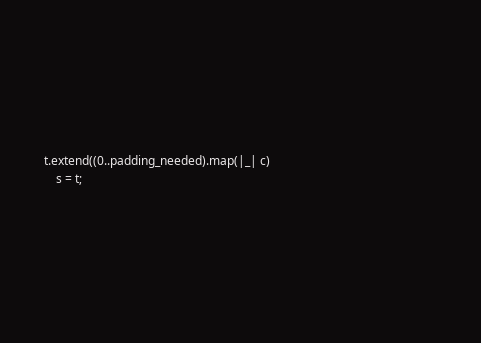t.extend((0..padding_needed).map(|_| c)
    s = t;